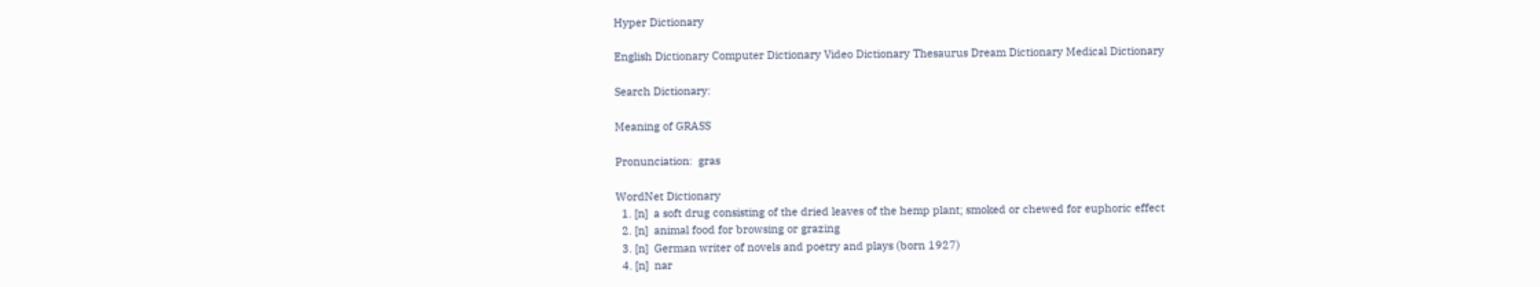Hyper Dictionary

English Dictionary Computer Dictionary Video Dictionary Thesaurus Dream Dictionary Medical Dictionary

Search Dictionary:

Meaning of GRASS

Pronunciation:  gras

WordNet Dictionary
  1. [n]  a soft drug consisting of the dried leaves of the hemp plant; smoked or chewed for euphoric effect
  2. [n]  animal food for browsing or grazing
  3. [n]  German writer of novels and poetry and plays (born 1927)
  4. [n]  nar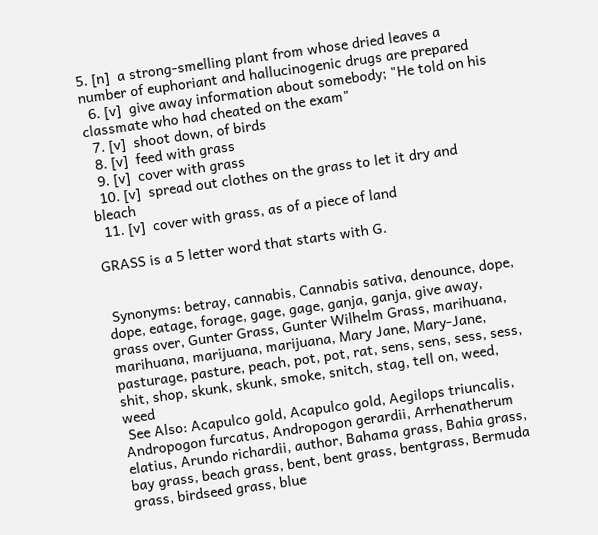5. [n]  a strong-smelling plant from whose dried leaves a number of euphoriant and hallucinogenic drugs are prepared
  6. [v]  give away information about somebody; "He told on his classmate who had cheated on the exam"
  7. [v]  shoot down, of birds
  8. [v]  feed with grass
  9. [v]  cover with grass
  10. [v]  spread out clothes on the grass to let it dry and bleach
  11. [v]  cover with grass, as of a piece of land

GRASS is a 5 letter word that starts with G.


 Synonyms: betray, cannabis, Cannabis sativa, denounce, dope, dope, eatage, forage, gage, gage, ganja, ganja, give away, grass over, Gunter Grass, Gunter Wilhelm Grass, marihuana, marihuana, marijuana, marijuana, Mary Jane, Mary-Jane, pasturage, pasture, peach, pot, pot, rat, sens, sens, sess, sess, shit, shop, skunk, skunk, smoke, snitch, stag, tell on, weed, weed
 See Also: Acapulco gold, Acapulco gold, Aegilops triuncalis, Andropogon furcatus, Andropogon gerardii, Arrhenatherum elatius, Arundo richardii, author, Bahama grass, Bahia grass, bay grass, beach grass, bent, bent grass, bentgrass, Bermuda grass, birdseed grass, blue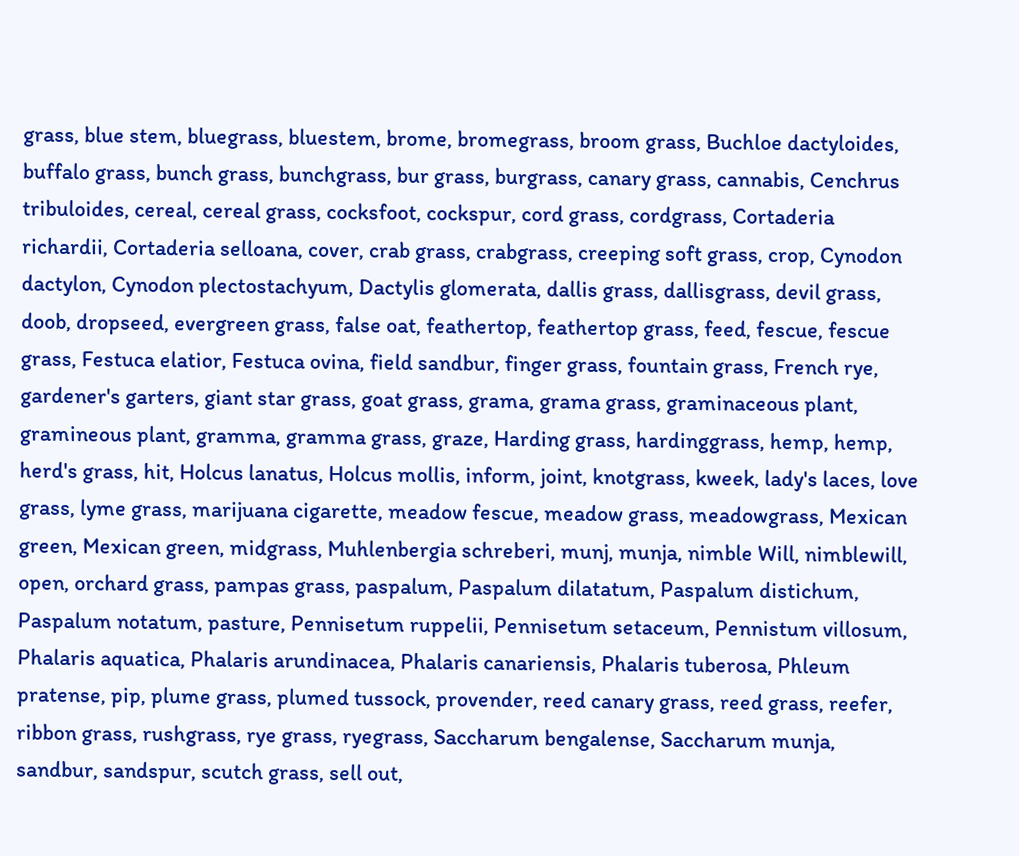grass, blue stem, bluegrass, bluestem, brome, bromegrass, broom grass, Buchloe dactyloides, buffalo grass, bunch grass, bunchgrass, bur grass, burgrass, canary grass, cannabis, Cenchrus tribuloides, cereal, cereal grass, cocksfoot, cockspur, cord grass, cordgrass, Cortaderia richardii, Cortaderia selloana, cover, crab grass, crabgrass, creeping soft grass, crop, Cynodon dactylon, Cynodon plectostachyum, Dactylis glomerata, dallis grass, dallisgrass, devil grass, doob, dropseed, evergreen grass, false oat, feathertop, feathertop grass, feed, fescue, fescue grass, Festuca elatior, Festuca ovina, field sandbur, finger grass, fountain grass, French rye, gardener's garters, giant star grass, goat grass, grama, grama grass, graminaceous plant, gramineous plant, gramma, gramma grass, graze, Harding grass, hardinggrass, hemp, hemp, herd's grass, hit, Holcus lanatus, Holcus mollis, inform, joint, knotgrass, kweek, lady's laces, love grass, lyme grass, marijuana cigarette, meadow fescue, meadow grass, meadowgrass, Mexican green, Mexican green, midgrass, Muhlenbergia schreberi, munj, munja, nimble Will, nimblewill, open, orchard grass, pampas grass, paspalum, Paspalum dilatatum, Paspalum distichum, Paspalum notatum, pasture, Pennisetum ruppelii, Pennisetum setaceum, Pennistum villosum, Phalaris aquatica, Phalaris arundinacea, Phalaris canariensis, Phalaris tuberosa, Phleum pratense, pip, plume grass, plumed tussock, provender, reed canary grass, reed grass, reefer, ribbon grass, rushgrass, rye grass, ryegrass, Saccharum bengalense, Saccharum munja, sandbur, sandspur, scutch grass, sell out,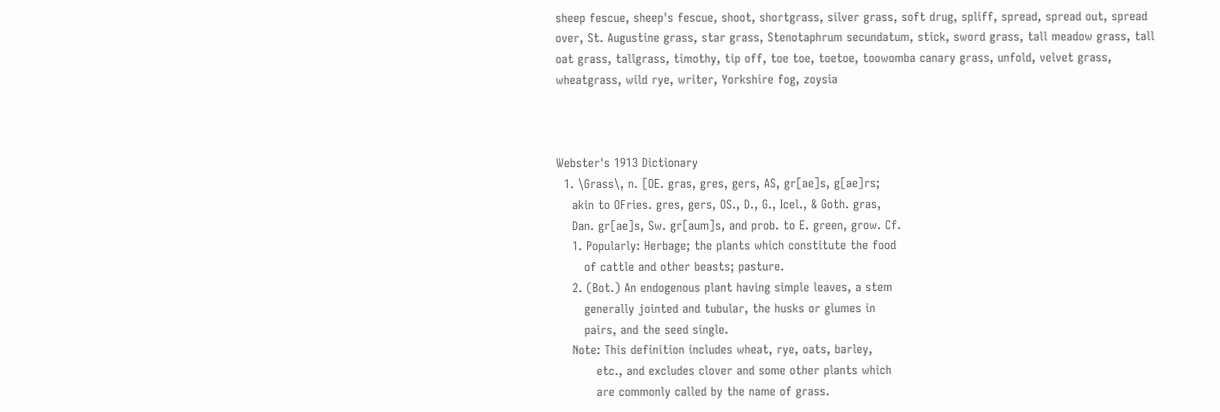sheep fescue, sheep's fescue, shoot, shortgrass, silver grass, soft drug, spliff, spread, spread out, spread over, St. Augustine grass, star grass, Stenotaphrum secundatum, stick, sword grass, tall meadow grass, tall oat grass, tallgrass, timothy, tip off, toe toe, toetoe, toowomba canary grass, unfold, velvet grass, wheatgrass, wild rye, writer, Yorkshire fog, zoysia



Webster's 1913 Dictionary
  1. \Grass\, n. [OE. gras, gres, gers, AS, gr[ae]s, g[ae]rs;
    akin to OFries. gres, gers, OS., D., G., Icel., & Goth. gras,
    Dan. gr[ae]s, Sw. gr[aum]s, and prob. to E. green, grow. Cf.
    1. Popularly: Herbage; the plants which constitute the food
       of cattle and other beasts; pasture.
    2. (Bot.) An endogenous plant having simple leaves, a stem
       generally jointed and tubular, the husks or glumes in
       pairs, and the seed single.
    Note: This definition includes wheat, rye, oats, barley,
          etc., and excludes clover and some other plants which
          are commonly called by the name of grass.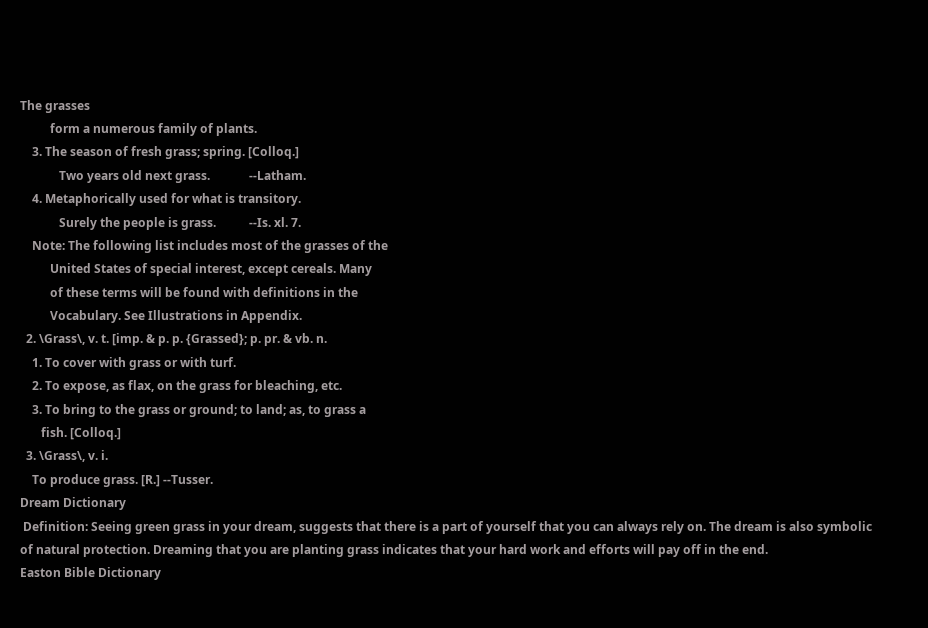The grasses
          form a numerous family of plants.
    3. The season of fresh grass; spring. [Colloq.]
             Two years old next grass.             --Latham.
    4. Metaphorically used for what is transitory.
             Surely the people is grass.           --Is. xl. 7.
    Note: The following list includes most of the grasses of the
          United States of special interest, except cereals. Many
          of these terms will be found with definitions in the
          Vocabulary. See Illustrations in Appendix.
  2. \Grass\, v. t. [imp. & p. p. {Grassed}; p. pr. & vb. n.
    1. To cover with grass or with turf.
    2. To expose, as flax, on the grass for bleaching, etc.
    3. To bring to the grass or ground; to land; as, to grass a
       fish. [Colloq.]
  3. \Grass\, v. i.
    To produce grass. [R.] --Tusser.
Dream Dictionary
 Definition: Seeing green grass in your dream, suggests that there is a part of yourself that you can always rely on. The dream is also symbolic of natural protection. Dreaming that you are planting grass indicates that your hard work and efforts will pay off in the end.
Easton Bible Dictionary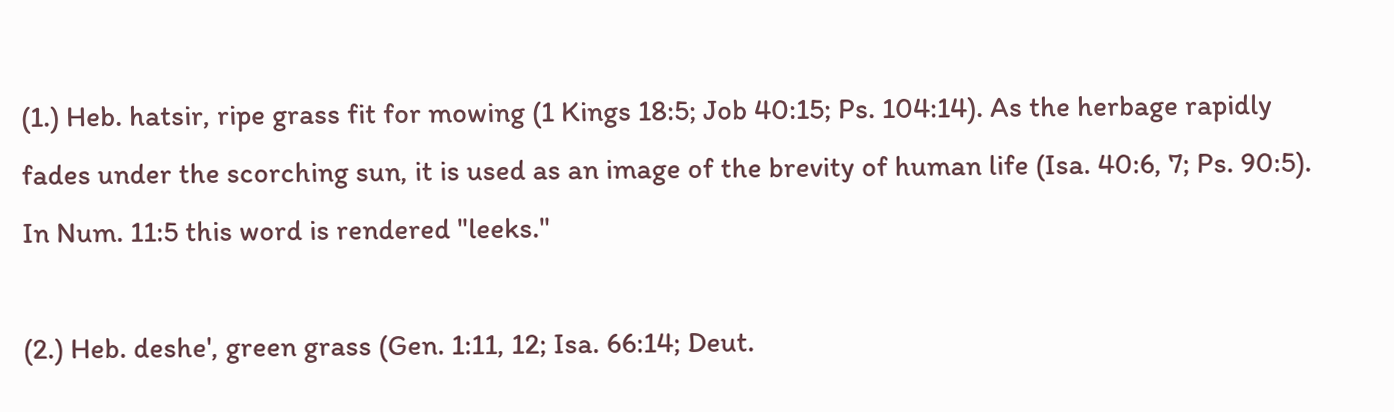(1.) Heb. hatsir, ripe grass fit for mowing (1 Kings 18:5; Job 40:15; Ps. 104:14). As the herbage rapidly fades under the scorching sun, it is used as an image of the brevity of human life (Isa. 40:6, 7; Ps. 90:5). In Num. 11:5 this word is rendered "leeks."

(2.) Heb. deshe', green grass (Gen. 1:11, 12; Isa. 66:14; Deut.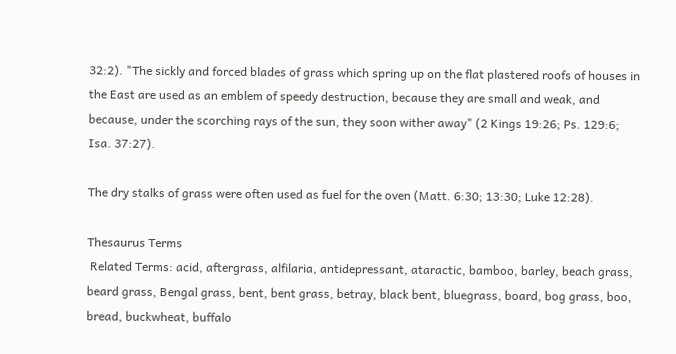32:2). "The sickly and forced blades of grass which spring up on the flat plastered roofs of houses in the East are used as an emblem of speedy destruction, because they are small and weak, and because, under the scorching rays of the sun, they soon wither away" (2 Kings 19:26; Ps. 129:6; Isa. 37:27).

The dry stalks of grass were often used as fuel for the oven (Matt. 6:30; 13:30; Luke 12:28).

Thesaurus Terms
 Related Terms: acid, aftergrass, alfilaria, antidepressant, ataractic, bamboo, barley, beach grass, beard grass, Bengal grass, bent, bent grass, betray, black bent, bluegrass, board, bog grass, boo, bread, buckwheat, buffalo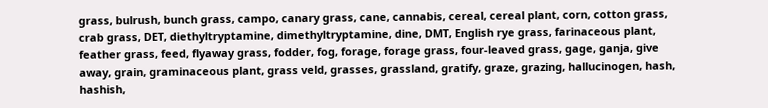grass, bulrush, bunch grass, campo, canary grass, cane, cannabis, cereal, cereal plant, corn, cotton grass, crab grass, DET, diethyltryptamine, dimethyltryptamine, dine, DMT, English rye grass, farinaceous plant, feather grass, feed, flyaway grass, fodder, fog, forage, forage grass, four-leaved grass, gage, ganja, give away, grain, graminaceous plant, grass veld, grasses, grassland, gratify, graze, grazing, hallucinogen, hash, hashish,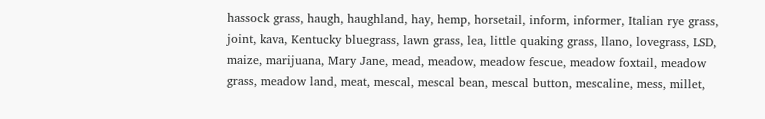hassock grass, haugh, haughland, hay, hemp, horsetail, inform, informer, Italian rye grass, joint, kava, Kentucky bluegrass, lawn grass, lea, little quaking grass, llano, lovegrass, LSD, maize, marijuana, Mary Jane, mead, meadow, meadow fescue, meadow foxtail, meadow grass, meadow land, meat, mescal, mescal bean, mescal button, mescaline, mess, millet,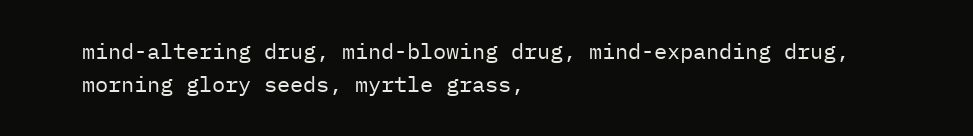mind-altering drug, mind-blowing drug, mind-expanding drug, morning glory seeds, myrtle grass,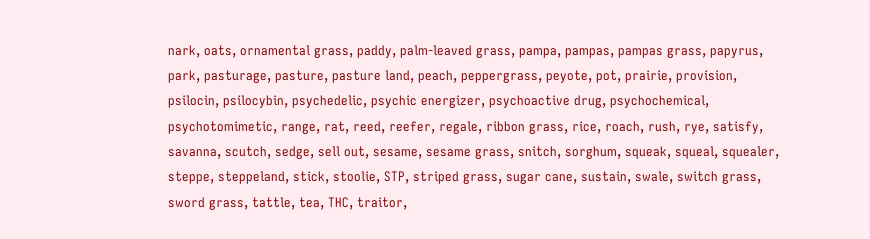nark, oats, ornamental grass, paddy, palm-leaved grass, pampa, pampas, pampas grass, papyrus, park, pasturage, pasture, pasture land, peach, peppergrass, peyote, pot, prairie, provision, psilocin, psilocybin, psychedelic, psychic energizer, psychoactive drug, psychochemical, psychotomimetic, range, rat, reed, reefer, regale, ribbon grass, rice, roach, rush, rye, satisfy, savanna, scutch, sedge, sell out, sesame, sesame grass, snitch, sorghum, squeak, squeal, squealer, steppe, steppeland, stick, stoolie, STP, striped grass, sugar cane, sustain, swale, switch grass, sword grass, tattle, tea, THC, traitor,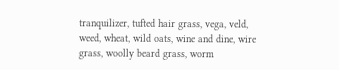tranquilizer, tufted hair grass, vega, veld, weed, wheat, wild oats, wine and dine, wire grass, woolly beard grass, worm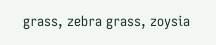grass, zebra grass, zoysia